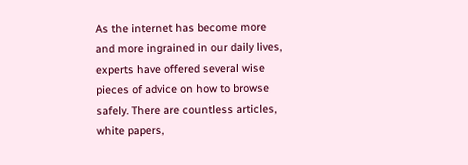As the internet has become more and more ingrained in our daily lives, experts have offered several wise pieces of advice on how to browse safely. There are countless articles, white papers,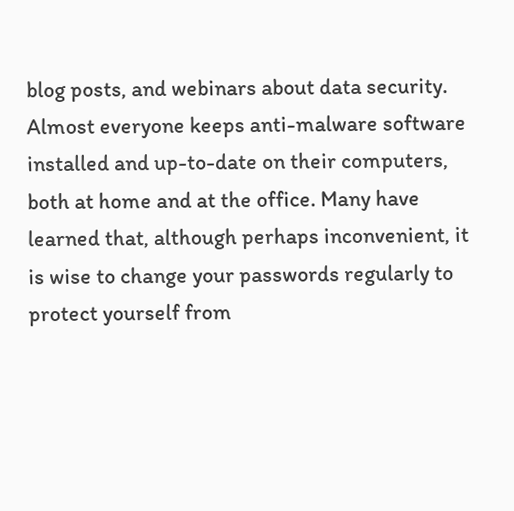blog posts, and webinars about data security. Almost everyone keeps anti-malware software installed and up-to-date on their computers, both at home and at the office. Many have learned that, although perhaps inconvenient, it is wise to change your passwords regularly to protect yourself from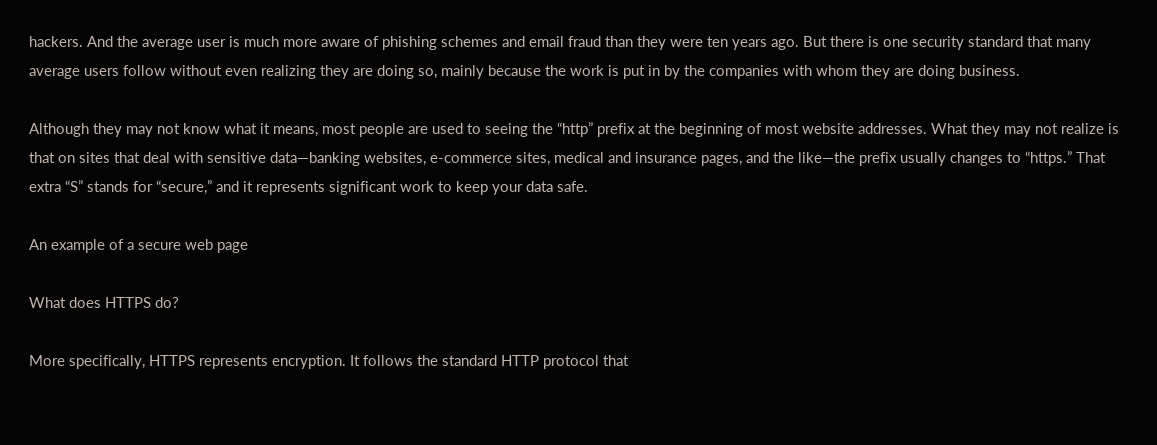hackers. And the average user is much more aware of phishing schemes and email fraud than they were ten years ago. But there is one security standard that many average users follow without even realizing they are doing so, mainly because the work is put in by the companies with whom they are doing business.

Although they may not know what it means, most people are used to seeing the “http” prefix at the beginning of most website addresses. What they may not realize is that on sites that deal with sensitive data—banking websites, e-commerce sites, medical and insurance pages, and the like—the prefix usually changes to “https.” That extra “S” stands for “secure,” and it represents significant work to keep your data safe.

An example of a secure web page

What does HTTPS do?

More specifically, HTTPS represents encryption. It follows the standard HTTP protocol that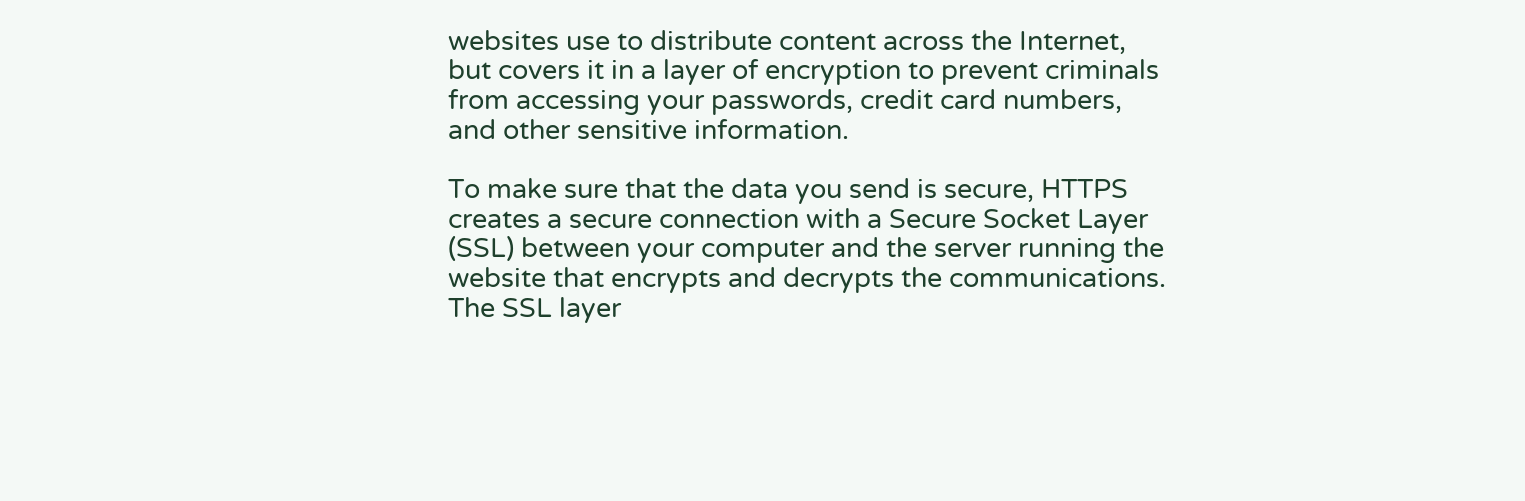websites use to distribute content across the Internet, but covers it in a layer of encryption to prevent criminals from accessing your passwords, credit card numbers, and other sensitive information.

To make sure that the data you send is secure, HTTPS creates a secure connection with a Secure Socket Layer (SSL) between your computer and the server running the website that encrypts and decrypts the communications. The SSL layer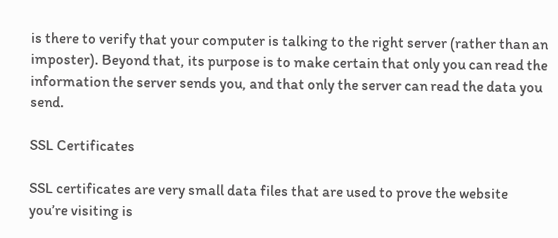is there to verify that your computer is talking to the right server (rather than an imposter). Beyond that, its purpose is to make certain that only you can read the information the server sends you, and that only the server can read the data you send.

SSL Certificates

SSL certificates are very small data files that are used to prove the website you’re visiting is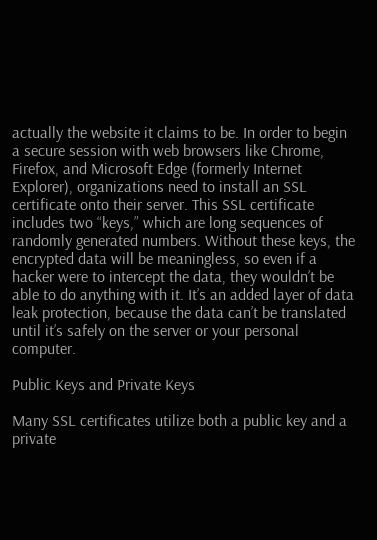actually the website it claims to be. In order to begin a secure session with web browsers like Chrome, Firefox, and Microsoft Edge (formerly Internet Explorer), organizations need to install an SSL certificate onto their server. This SSL certificate includes two “keys,” which are long sequences of randomly generated numbers. Without these keys, the encrypted data will be meaningless, so even if a hacker were to intercept the data, they wouldn’t be able to do anything with it. It’s an added layer of data leak protection, because the data can’t be translated until it’s safely on the server or your personal computer.

Public Keys and Private Keys

Many SSL certificates utilize both a public key and a private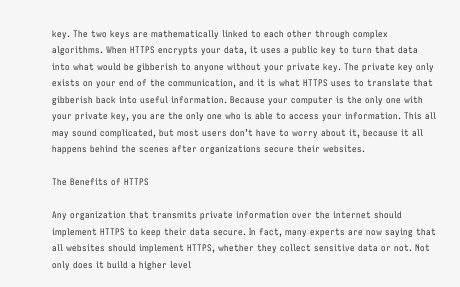key. The two keys are mathematically linked to each other through complex algorithms. When HTTPS encrypts your data, it uses a public key to turn that data into what would be gibberish to anyone without your private key. The private key only exists on your end of the communication, and it is what HTTPS uses to translate that gibberish back into useful information. Because your computer is the only one with your private key, you are the only one who is able to access your information. This all may sound complicated, but most users don’t have to worry about it, because it all happens behind the scenes after organizations secure their websites.

The Benefits of HTTPS

Any organization that transmits private information over the internet should implement HTTPS to keep their data secure. In fact, many experts are now saying that all websites should implement HTTPS, whether they collect sensitive data or not. Not only does it build a higher level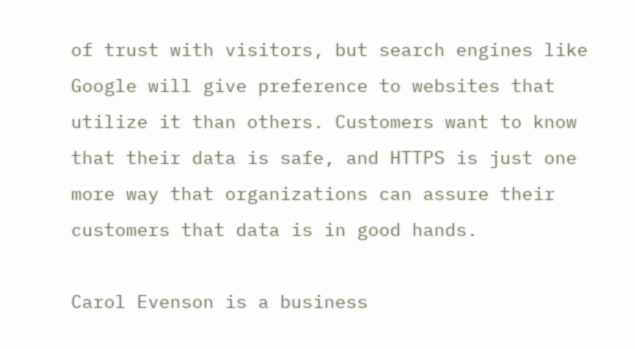of trust with visitors, but search engines like Google will give preference to websites that utilize it than others. Customers want to know that their data is safe, and HTTPS is just one more way that organizations can assure their customers that data is in good hands.

Carol Evenson is a business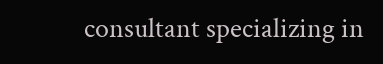consultant specializing in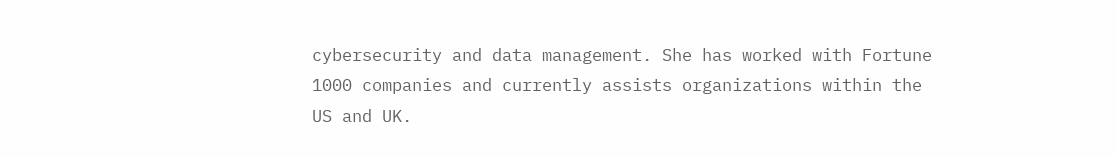cybersecurity and data management. She has worked with Fortune 1000 companies and currently assists organizations within the US and UK.